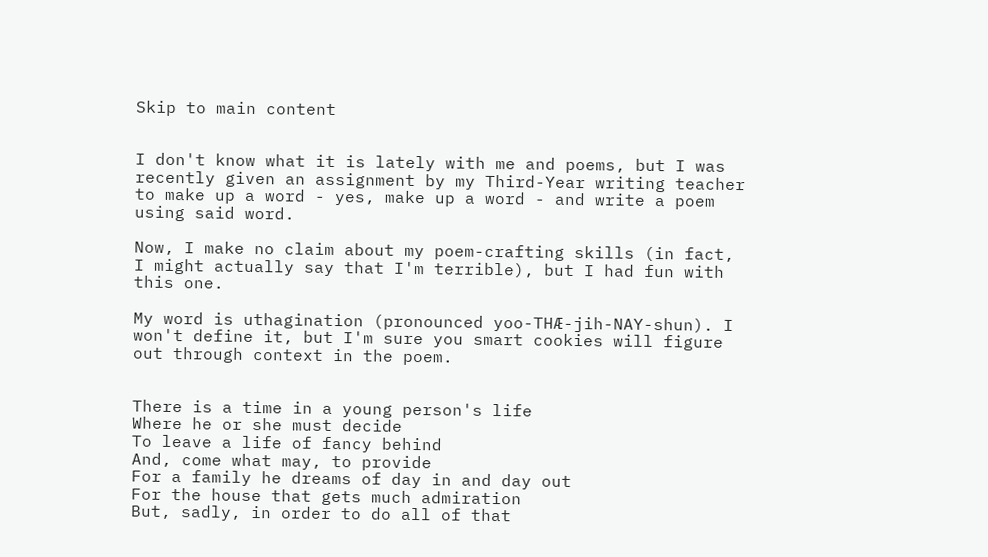Skip to main content


I don't know what it is lately with me and poems, but I was recently given an assignment by my Third-Year writing teacher to make up a word - yes, make up a word - and write a poem using said word.

Now, I make no claim about my poem-crafting skills (in fact, I might actually say that I'm terrible), but I had fun with this one.

My word is uthagination (pronounced yoo-THÆ-jih-NAY-shun). I won't define it, but I'm sure you smart cookies will figure out through context in the poem.


There is a time in a young person's life
Where he or she must decide
To leave a life of fancy behind
And, come what may, to provide
For a family he dreams of day in and day out
For the house that gets much admiration
But, sadly, in order to do all of that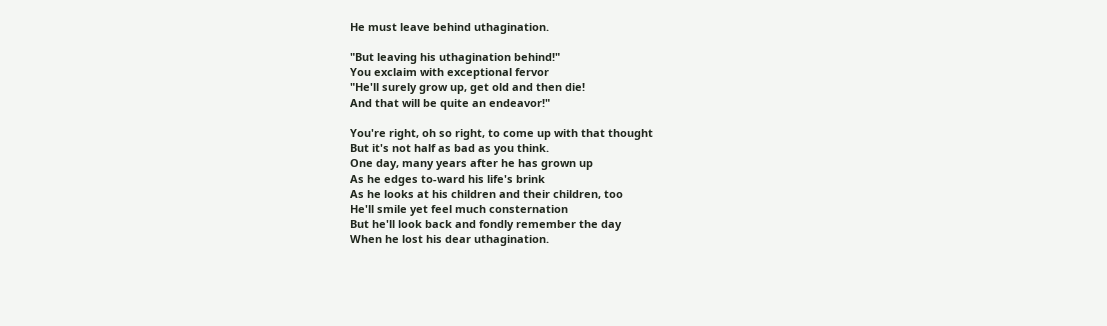He must leave behind uthagination.

"But leaving his uthagination behind!"
You exclaim with exceptional fervor
"He'll surely grow up, get old and then die!
And that will be quite an endeavor!"

You're right, oh so right, to come up with that thought
But it's not half as bad as you think.
One day, many years after he has grown up
As he edges to-ward his life's brink
As he looks at his children and their children, too
He'll smile yet feel much consternation
But he'll look back and fondly remember the day
When he lost his dear uthagination.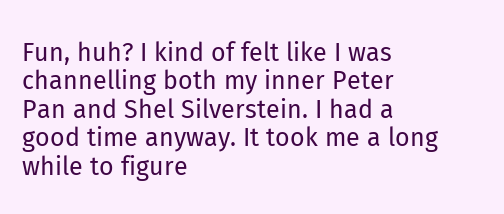Fun, huh? I kind of felt like I was channelling both my inner Peter Pan and Shel Silverstein. I had a good time anyway. It took me a long while to figure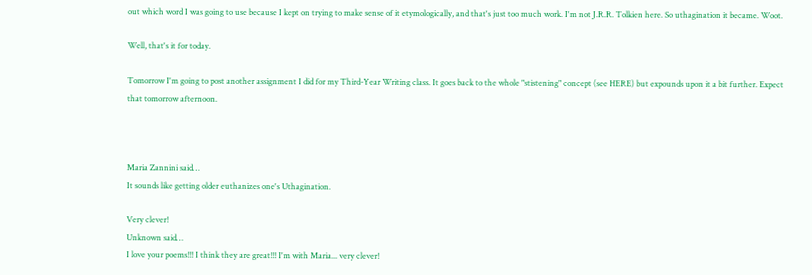out which word I was going to use because I kept on trying to make sense of it etymologically, and that's just too much work. I'm not J.R.R. Tolkien here. So uthagination it became. Woot.

Well, that's it for today.

Tomorrow I'm going to post another assignment I did for my Third-Year Writing class. It goes back to the whole "stistening" concept (see HERE) but expounds upon it a bit further. Expect that tomorrow afternoon.



Maria Zannini said…
It sounds like getting older euthanizes one's Uthagination.

Very clever!
Unknown said…
I love your poems!!! I think they are great!!! I'm with Maria... very clever!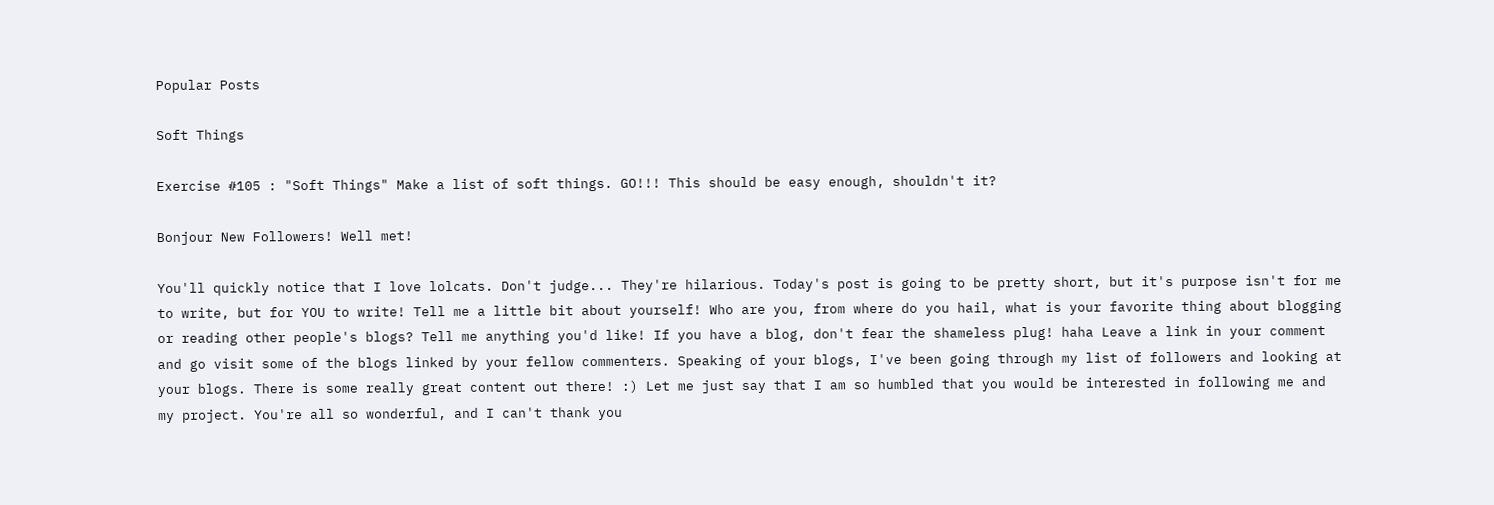Popular Posts

Soft Things

Exercise #105 : "Soft Things" Make a list of soft things. GO!!! This should be easy enough, shouldn't it?

Bonjour New Followers! Well met!

You'll quickly notice that I love lolcats. Don't judge... They're hilarious. Today's post is going to be pretty short, but it's purpose isn't for me to write, but for YOU to write! Tell me a little bit about yourself! Who are you, from where do you hail, what is your favorite thing about blogging or reading other people's blogs? Tell me anything you'd like! If you have a blog, don't fear the shameless plug! haha Leave a link in your comment and go visit some of the blogs linked by your fellow commenters. Speaking of your blogs, I've been going through my list of followers and looking at your blogs. There is some really great content out there! :) Let me just say that I am so humbled that you would be interested in following me and my project. You're all so wonderful, and I can't thank you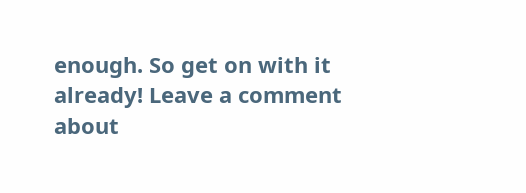enough. So get on with it already! Leave a comment about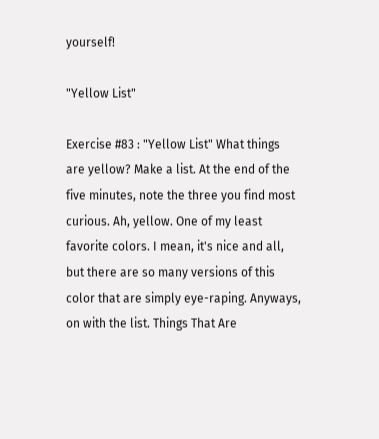yourself!

"Yellow List"

Exercise #83 : "Yellow List" What things are yellow? Make a list. At the end of the five minutes, note the three you find most curious. Ah, yellow. One of my least favorite colors. I mean, it's nice and all, but there are so many versions of this color that are simply eye-raping. Anyways, on with the list. Things That Are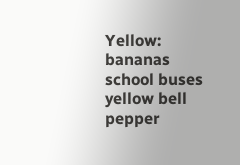Yellow: bananas school buses yellow bell pepper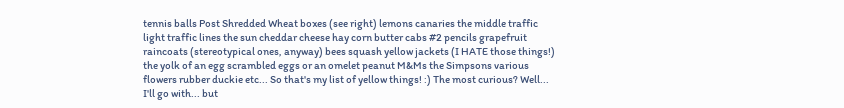tennis balls Post Shredded Wheat boxes (see right) lemons canaries the middle traffic light traffic lines the sun cheddar cheese hay corn butter cabs #2 pencils grapefruit raincoats (stereotypical ones, anyway) bees squash yellow jackets (I HATE those things!) the yolk of an egg scrambled eggs or an omelet peanut M&Ms the Simpsons various flowers rubber duckie etc... So that's my list of yellow things! :) The most curious? Well... I'll go with... but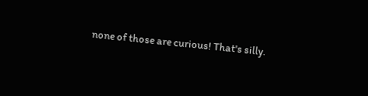none of those are curious! That's silly.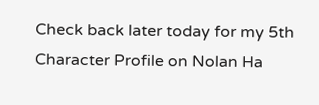Check back later today for my 5th Character Profile on Nolan Ha